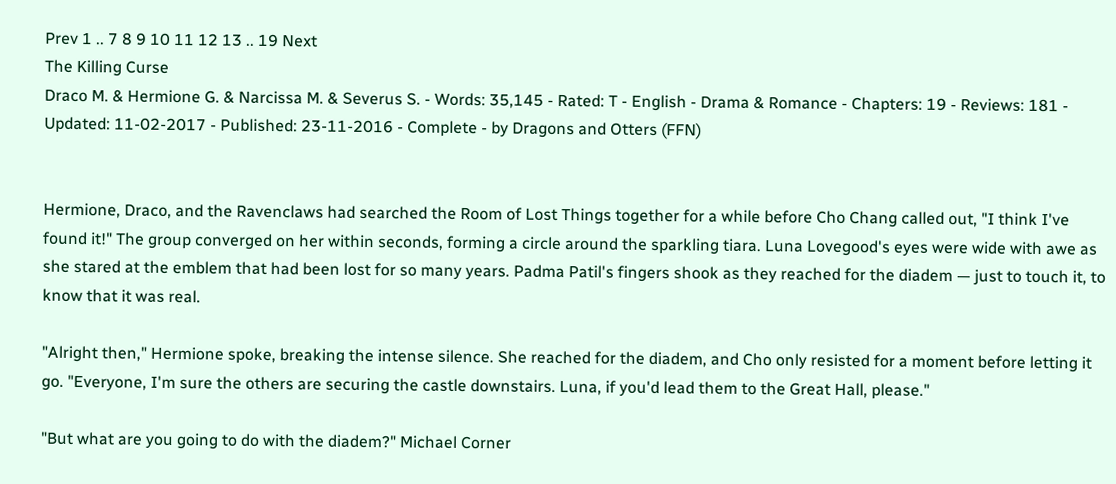Prev 1 .. 7 8 9 10 11 12 13 .. 19 Next
The Killing Curse
Draco M. & Hermione G. & Narcissa M. & Severus S. - Words: 35,145 - Rated: T - English - Drama & Romance - Chapters: 19 - Reviews: 181 - Updated: 11-02-2017 - Published: 23-11-2016 - Complete - by Dragons and Otters (FFN)


Hermione, Draco, and the Ravenclaws had searched the Room of Lost Things together for a while before Cho Chang called out, "I think I've found it!" The group converged on her within seconds, forming a circle around the sparkling tiara. Luna Lovegood's eyes were wide with awe as she stared at the emblem that had been lost for so many years. Padma Patil's fingers shook as they reached for the diadem — just to touch it, to know that it was real.

"Alright then," Hermione spoke, breaking the intense silence. She reached for the diadem, and Cho only resisted for a moment before letting it go. "Everyone, I'm sure the others are securing the castle downstairs. Luna, if you'd lead them to the Great Hall, please."

"But what are you going to do with the diadem?" Michael Corner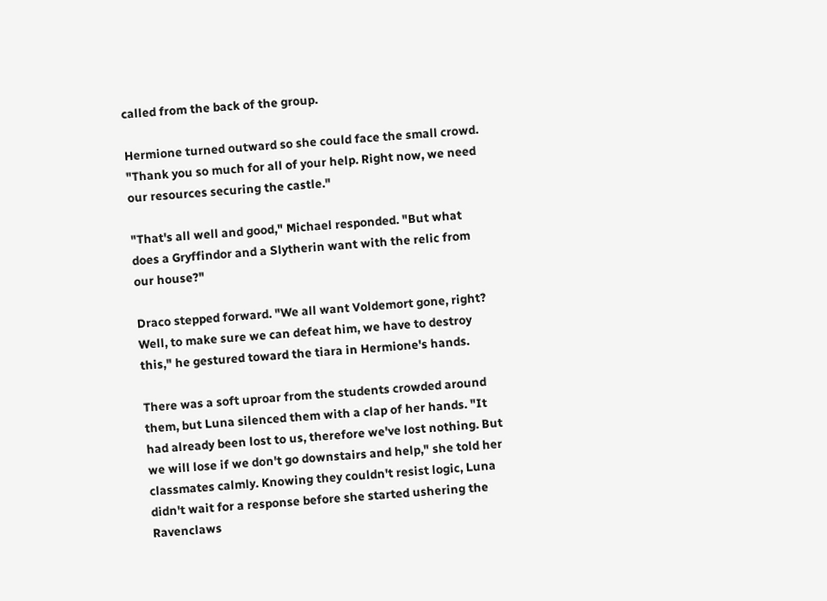called from the back of the group.

Hermione turned outward so she could face the small crowd. "Thank you so much for all of your help. Right now, we need our resources securing the castle."

"That's all well and good," Michael responded. "But what does a Gryffindor and a Slytherin want with the relic from our house?"

Draco stepped forward. "We all want Voldemort gone, right? Well, to make sure we can defeat him, we have to destroy this," he gestured toward the tiara in Hermione's hands.

There was a soft uproar from the students crowded around them, but Luna silenced them with a clap of her hands. "It had already been lost to us, therefore we've lost nothing. But we will lose if we don't go downstairs and help," she told her classmates calmly. Knowing they couldn't resist logic, Luna didn't wait for a response before she started ushering the Ravenclaws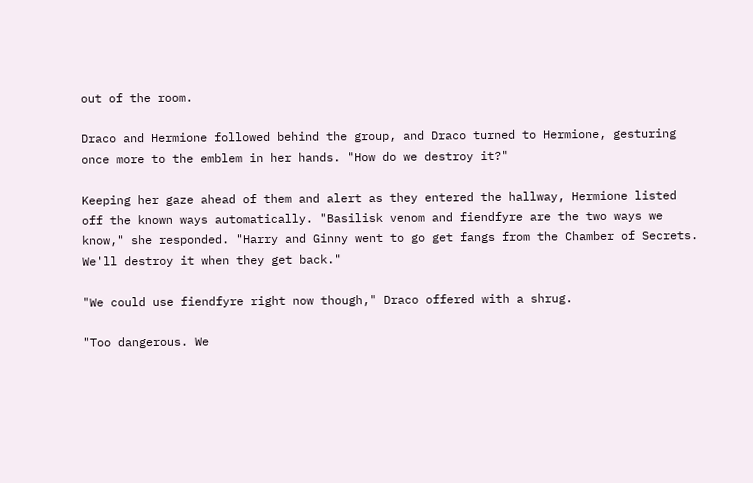out of the room.

Draco and Hermione followed behind the group, and Draco turned to Hermione, gesturing once more to the emblem in her hands. "How do we destroy it?"

Keeping her gaze ahead of them and alert as they entered the hallway, Hermione listed off the known ways automatically. "Basilisk venom and fiendfyre are the two ways we know," she responded. "Harry and Ginny went to go get fangs from the Chamber of Secrets. We'll destroy it when they get back."

"We could use fiendfyre right now though," Draco offered with a shrug.

"Too dangerous. We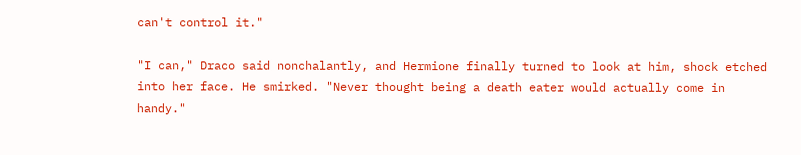can't control it."

"I can," Draco said nonchalantly, and Hermione finally turned to look at him, shock etched into her face. He smirked. "Never thought being a death eater would actually come in handy."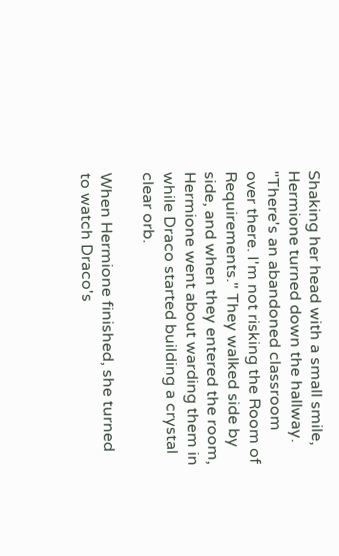Shaking her head with a small smile, Hermione turned down the hallway. "There's an abandoned classroom over there. I'm not risking the Room of Requirements." They walked side by side, and when they entered the room, Hermione went about warding them in while Draco started building a crystal clear orb.

When Hermione finished, she turned to watch Draco's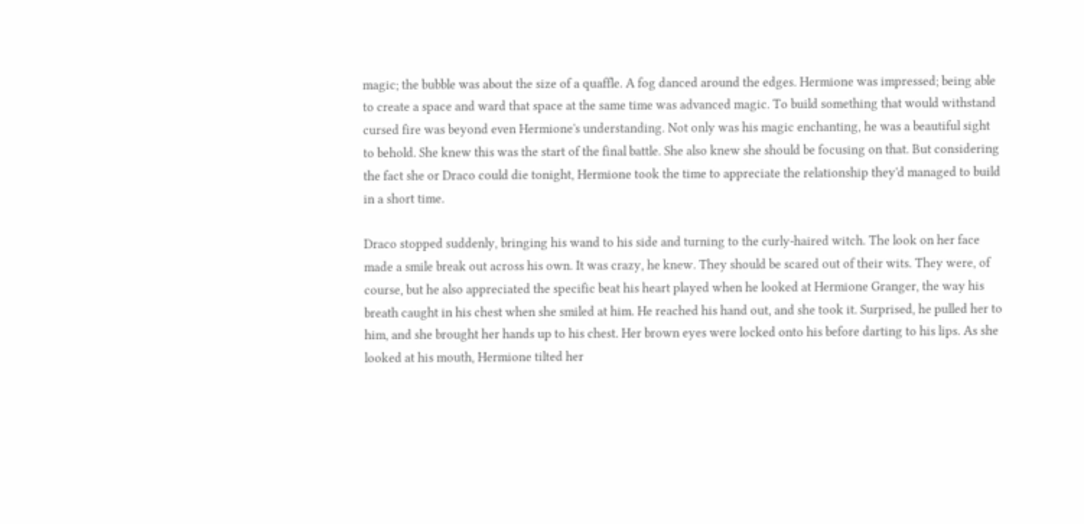magic; the bubble was about the size of a quaffle. A fog danced around the edges. Hermione was impressed; being able to create a space and ward that space at the same time was advanced magic. To build something that would withstand cursed fire was beyond even Hermione's understanding. Not only was his magic enchanting, he was a beautiful sight to behold. She knew this was the start of the final battle. She also knew she should be focusing on that. But considering the fact she or Draco could die tonight, Hermione took the time to appreciate the relationship they'd managed to build in a short time.

Draco stopped suddenly, bringing his wand to his side and turning to the curly-haired witch. The look on her face made a smile break out across his own. It was crazy, he knew. They should be scared out of their wits. They were, of course, but he also appreciated the specific beat his heart played when he looked at Hermione Granger, the way his breath caught in his chest when she smiled at him. He reached his hand out, and she took it. Surprised, he pulled her to him, and she brought her hands up to his chest. Her brown eyes were locked onto his before darting to his lips. As she looked at his mouth, Hermione tilted her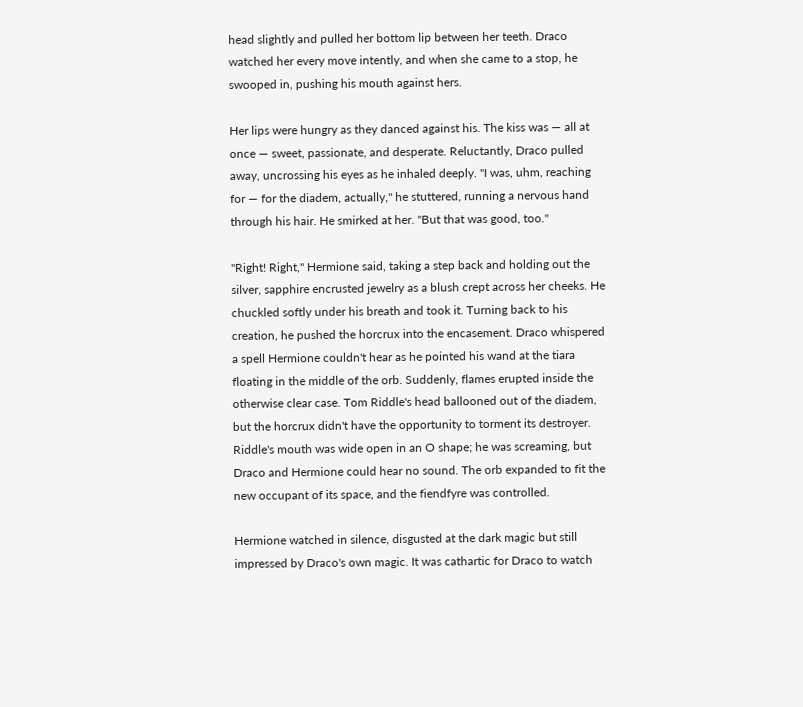head slightly and pulled her bottom lip between her teeth. Draco watched her every move intently, and when she came to a stop, he swooped in, pushing his mouth against hers.

Her lips were hungry as they danced against his. The kiss was — all at once — sweet, passionate, and desperate. Reluctantly, Draco pulled away, uncrossing his eyes as he inhaled deeply. "I was, uhm, reaching for — for the diadem, actually," he stuttered, running a nervous hand through his hair. He smirked at her. "But that was good, too."

"Right! Right," Hermione said, taking a step back and holding out the silver, sapphire encrusted jewelry as a blush crept across her cheeks. He chuckled softly under his breath and took it. Turning back to his creation, he pushed the horcrux into the encasement. Draco whispered a spell Hermione couldn't hear as he pointed his wand at the tiara floating in the middle of the orb. Suddenly, flames erupted inside the otherwise clear case. Tom Riddle's head ballooned out of the diadem, but the horcrux didn't have the opportunity to torment its destroyer. Riddle's mouth was wide open in an O shape; he was screaming, but Draco and Hermione could hear no sound. The orb expanded to fit the new occupant of its space, and the fiendfyre was controlled.

Hermione watched in silence, disgusted at the dark magic but still impressed by Draco's own magic. It was cathartic for Draco to watch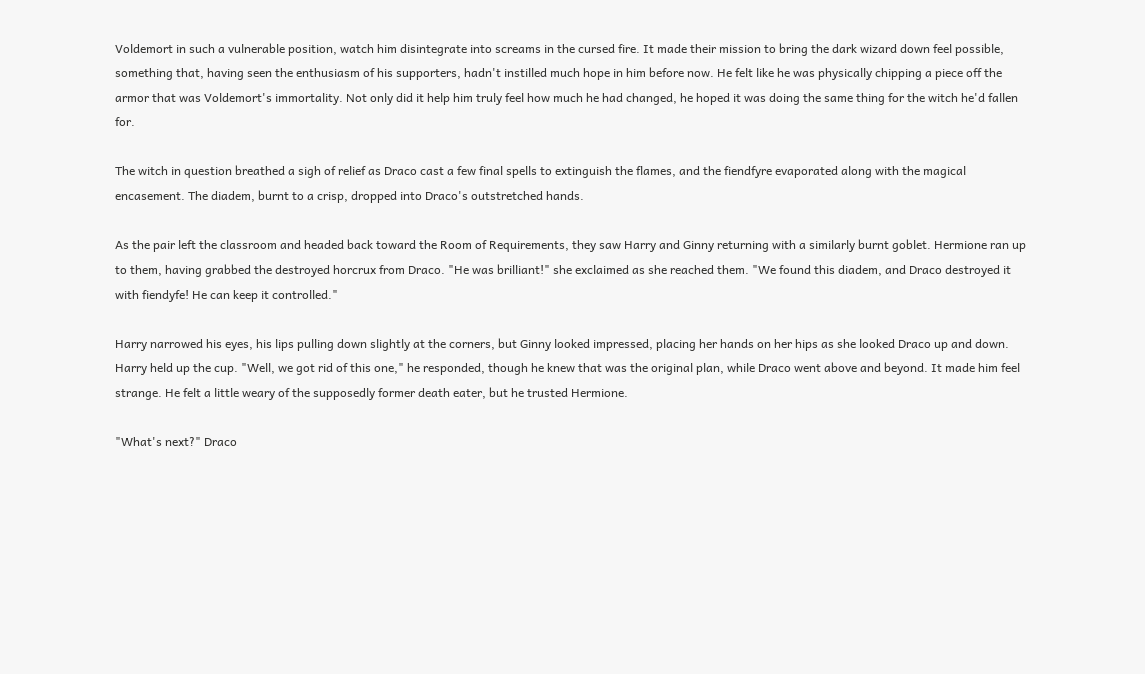Voldemort in such a vulnerable position, watch him disintegrate into screams in the cursed fire. It made their mission to bring the dark wizard down feel possible, something that, having seen the enthusiasm of his supporters, hadn't instilled much hope in him before now. He felt like he was physically chipping a piece off the armor that was Voldemort's immortality. Not only did it help him truly feel how much he had changed, he hoped it was doing the same thing for the witch he'd fallen for.

The witch in question breathed a sigh of relief as Draco cast a few final spells to extinguish the flames, and the fiendfyre evaporated along with the magical encasement. The diadem, burnt to a crisp, dropped into Draco's outstretched hands.

As the pair left the classroom and headed back toward the Room of Requirements, they saw Harry and Ginny returning with a similarly burnt goblet. Hermione ran up to them, having grabbed the destroyed horcrux from Draco. "He was brilliant!" she exclaimed as she reached them. "We found this diadem, and Draco destroyed it with fiendyfe! He can keep it controlled."

Harry narrowed his eyes, his lips pulling down slightly at the corners, but Ginny looked impressed, placing her hands on her hips as she looked Draco up and down. Harry held up the cup. "Well, we got rid of this one," he responded, though he knew that was the original plan, while Draco went above and beyond. It made him feel strange. He felt a little weary of the supposedly former death eater, but he trusted Hermione.

"What's next?" Draco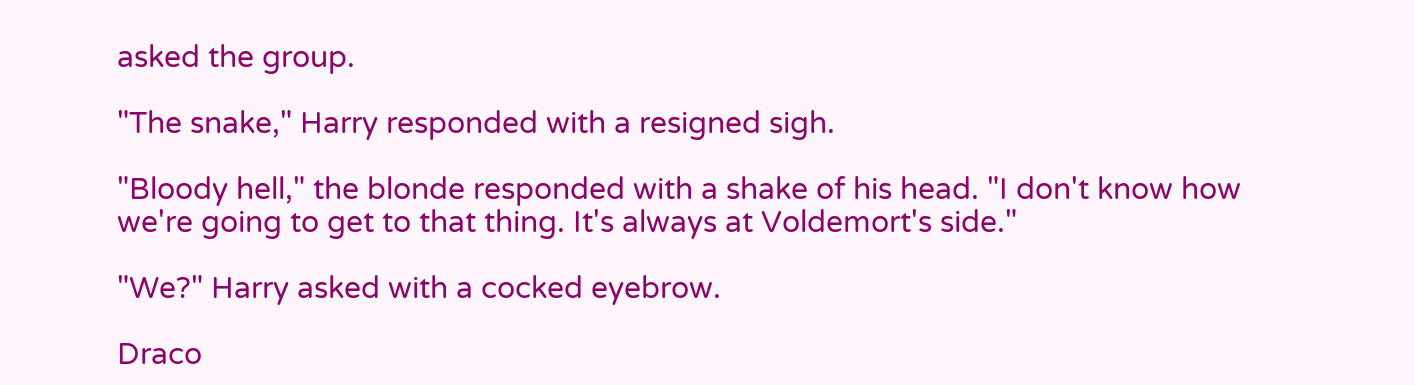asked the group.

"The snake," Harry responded with a resigned sigh.

"Bloody hell," the blonde responded with a shake of his head. "I don't know how we're going to get to that thing. It's always at Voldemort's side."

"We?" Harry asked with a cocked eyebrow.

Draco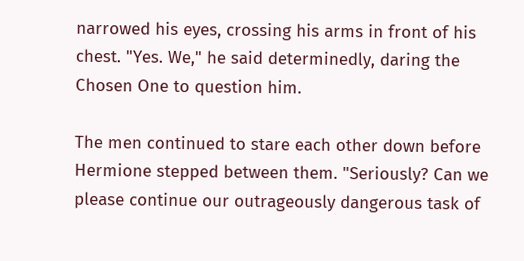narrowed his eyes, crossing his arms in front of his chest. "Yes. We," he said determinedly, daring the Chosen One to question him.

The men continued to stare each other down before Hermione stepped between them. "Seriously? Can we please continue our outrageously dangerous task of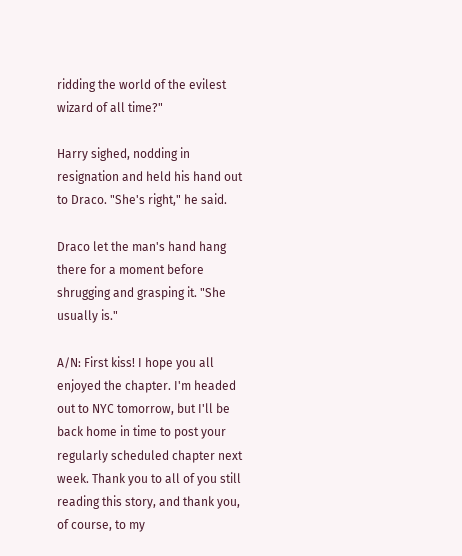ridding the world of the evilest wizard of all time?"

Harry sighed, nodding in resignation and held his hand out to Draco. "She's right," he said.

Draco let the man's hand hang there for a moment before shrugging and grasping it. "She usually is."

A/N: First kiss! I hope you all enjoyed the chapter. I'm headed out to NYC tomorrow, but I'll be back home in time to post your regularly scheduled chapter next week. Thank you to all of you still reading this story, and thank you, of course, to my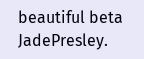beautiful beta JadePresley.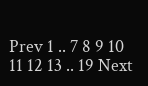Prev 1 .. 7 8 9 10 11 12 13 .. 19 Next